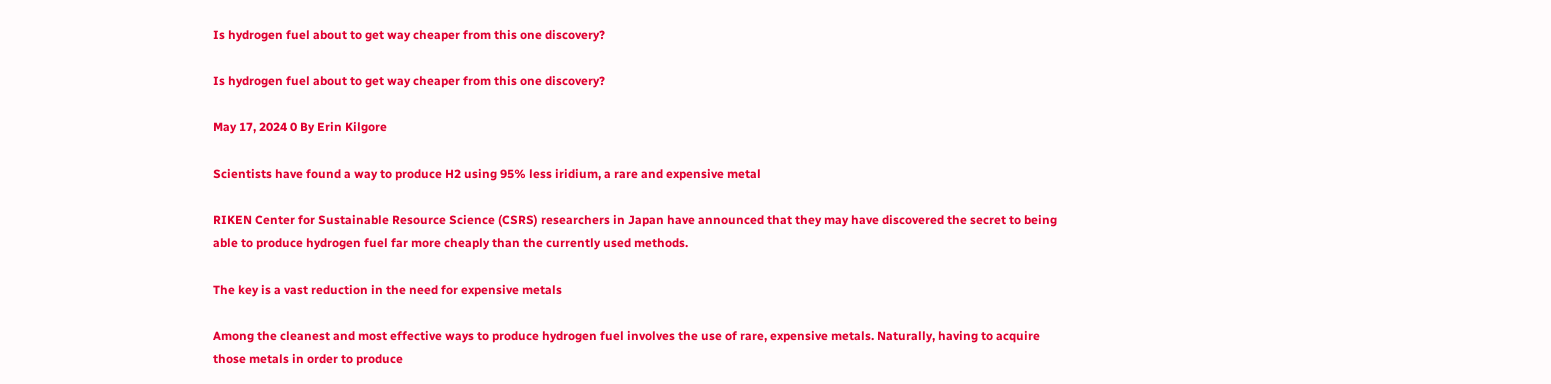Is hydrogen fuel about to get way cheaper from this one discovery?

Is hydrogen fuel about to get way cheaper from this one discovery?

May 17, 2024 0 By Erin Kilgore

Scientists have found a way to produce H2 using 95% less iridium, a rare and expensive metal

RIKEN Center for Sustainable Resource Science (CSRS) researchers in Japan have announced that they may have discovered the secret to being able to produce hydrogen fuel far more cheaply than the currently used methods.

The key is a vast reduction in the need for expensive metals

Among the cleanest and most effective ways to produce hydrogen fuel involves the use of rare, expensive metals. Naturally, having to acquire those metals in order to produce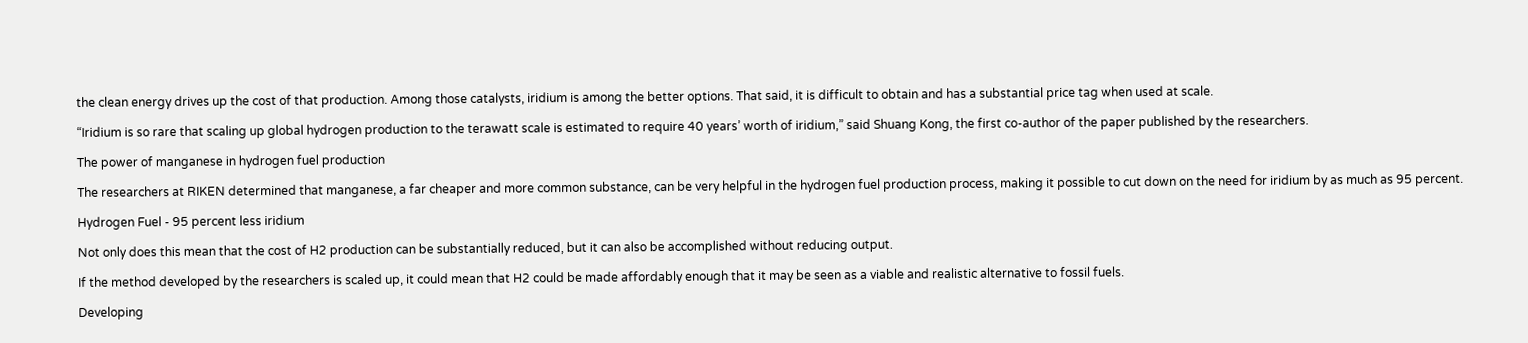the clean energy drives up the cost of that production. Among those catalysts, iridium is among the better options. That said, it is difficult to obtain and has a substantial price tag when used at scale.

“Iridium is so rare that scaling up global hydrogen production to the terawatt scale is estimated to require 40 years’ worth of iridium,” said Shuang Kong, the first co-author of the paper published by the researchers.

The power of manganese in hydrogen fuel production

The researchers at RIKEN determined that manganese, a far cheaper and more common substance, can be very helpful in the hydrogen fuel production process, making it possible to cut down on the need for iridium by as much as 95 percent.

Hydrogen Fuel - 95 percent less iridium

Not only does this mean that the cost of H2 production can be substantially reduced, but it can also be accomplished without reducing output.

If the method developed by the researchers is scaled up, it could mean that H2 could be made affordably enough that it may be seen as a viable and realistic alternative to fossil fuels.

Developing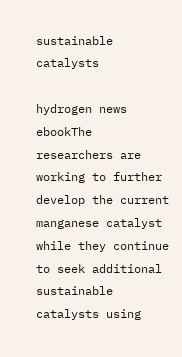sustainable catalysts

hydrogen news ebookThe researchers are working to further develop the current manganese catalyst while they continue to seek additional sustainable catalysts using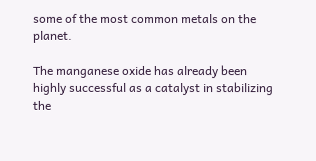some of the most common metals on the planet.

The manganese oxide has already been highly successful as a catalyst in stabilizing the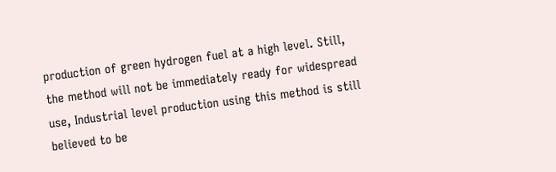production of green hydrogen fuel at a high level. Still, the method will not be immediately ready for widespread use, Industrial level production using this method is still believed to be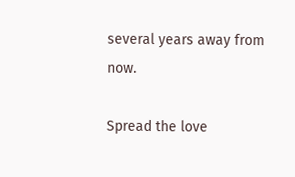several years away from now.

Spread the love